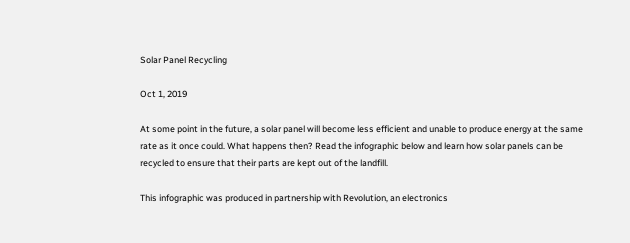Solar Panel Recycling

Oct 1, 2019

At some point in the future, a solar panel will become less efficient and unable to produce energy at the same rate as it once could. What happens then? Read the infographic below and learn how solar panels can be recycled to ensure that their parts are kept out of the landfill.

This infographic was produced in partnership with Revolution, an electronics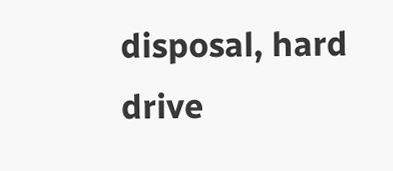disposal, hard drive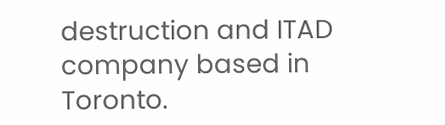destruction and ITAD company based in Toronto.